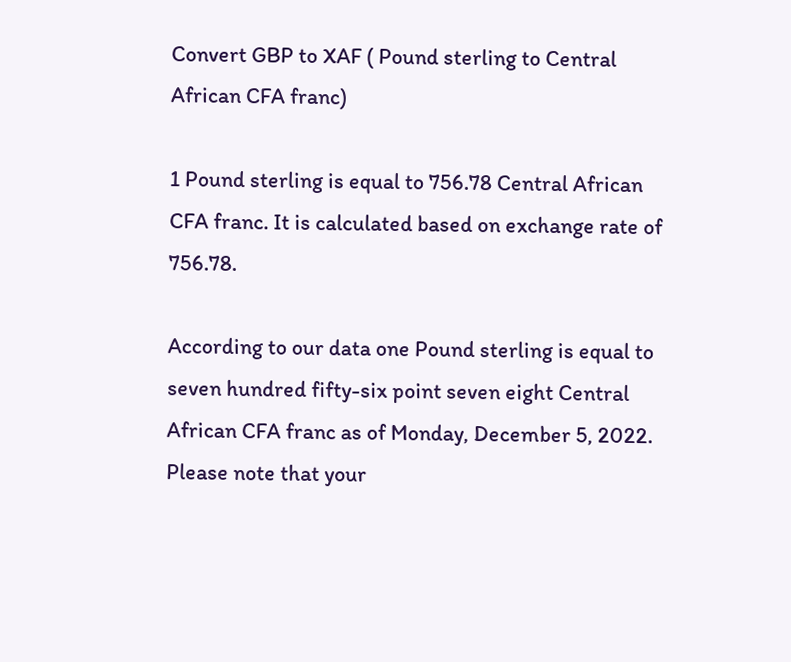Convert GBP to XAF ( Pound sterling to Central African CFA franc)

1 Pound sterling is equal to 756.78 Central African CFA franc. It is calculated based on exchange rate of 756.78.

According to our data one Pound sterling is equal to seven hundred fifty-six point seven eight Central African CFA franc as of Monday, December 5, 2022. Please note that your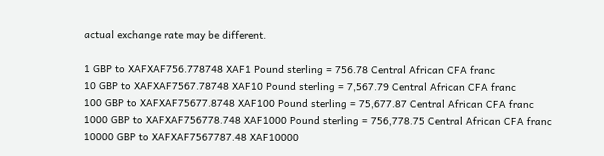actual exchange rate may be different.

1 GBP to XAFXAF756.778748 XAF1 Pound sterling = 756.78 Central African CFA franc
10 GBP to XAFXAF7567.78748 XAF10 Pound sterling = 7,567.79 Central African CFA franc
100 GBP to XAFXAF75677.8748 XAF100 Pound sterling = 75,677.87 Central African CFA franc
1000 GBP to XAFXAF756778.748 XAF1000 Pound sterling = 756,778.75 Central African CFA franc
10000 GBP to XAFXAF7567787.48 XAF10000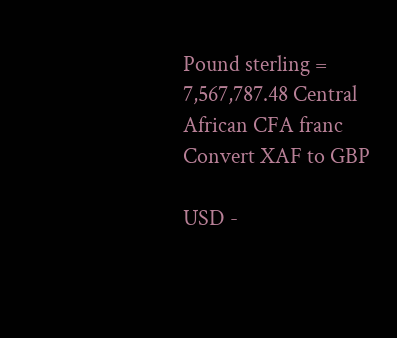Pound sterling = 7,567,787.48 Central African CFA franc
Convert XAF to GBP

USD -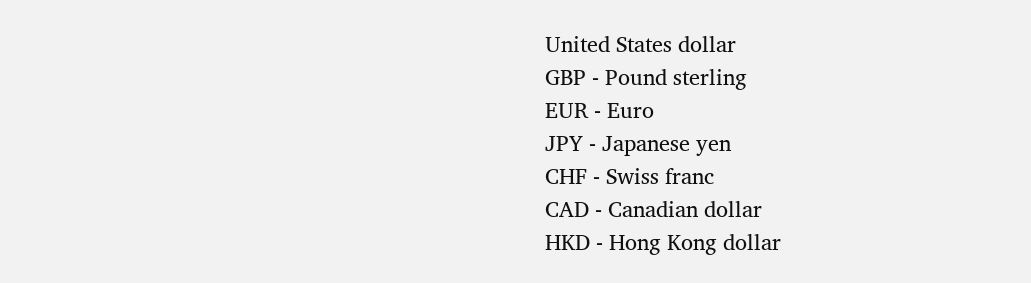United States dollar
GBP - Pound sterling
EUR - Euro
JPY - Japanese yen
CHF - Swiss franc
CAD - Canadian dollar
HKD - Hong Kong dollar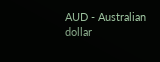AUD - Australian dollar